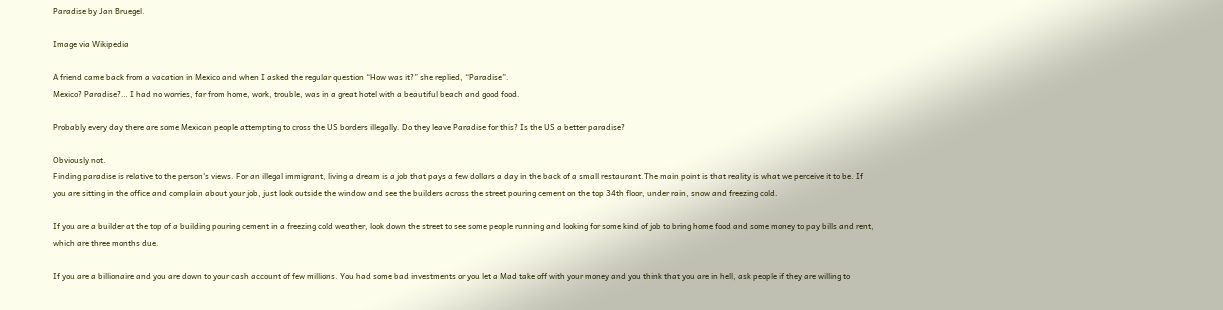Paradise by Jan Bruegel.

Image via Wikipedia

A friend came back from a vacation in Mexico and when I asked the regular question “How was it?” she replied, “Paradise”.
Mexico? Paradise?… I had no worries, far from home, work, trouble, was in a great hotel with a beautiful beach and good food.

Probably every day there are some Mexican people attempting to cross the US borders illegally. Do they leave Paradise for this? Is the US a better paradise?

Obviously not.
Finding paradise is relative to the person’s views. For an illegal immigrant, living a dream is a job that pays a few dollars a day in the back of a small restaurant.The main point is that reality is what we perceive it to be. If you are sitting in the office and complain about your job, just look outside the window and see the builders across the street pouring cement on the top 34th floor, under rain, snow and freezing cold.

If you are a builder at the top of a building pouring cement in a freezing cold weather, look down the street to see some people running and looking for some kind of job to bring home food and some money to pay bills and rent, which are three months due.

If you are a billionaire and you are down to your cash account of few millions. You had some bad investments or you let a Mad take off with your money and you think that you are in hell, ask people if they are willing to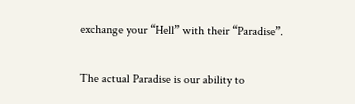exchange your “Hell” with their “Paradise”.

The actual Paradise is our ability to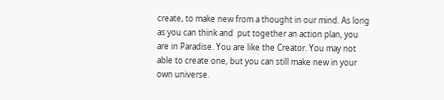create, to make new from a thought in our mind. As long as you can think and  put together an action plan, you are in Paradise. You are like the Creator. You may not able to create one, but you can still make new in your own universe.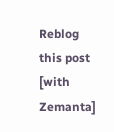Reblog this post [with Zemanta]